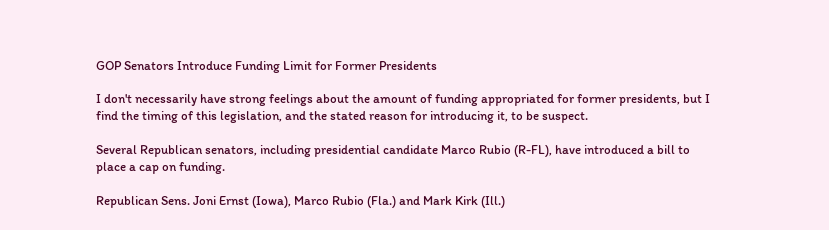GOP Senators Introduce Funding Limit for Former Presidents

I don't necessarily have strong feelings about the amount of funding appropriated for former presidents, but I find the timing of this legislation, and the stated reason for introducing it, to be suspect.

Several Republican senators, including presidential candidate Marco Rubio (R-FL), have introduced a bill to place a cap on funding.

Republican Sens. Joni Ernst (Iowa), Marco Rubio (Fla.) and Mark Kirk (Ill.)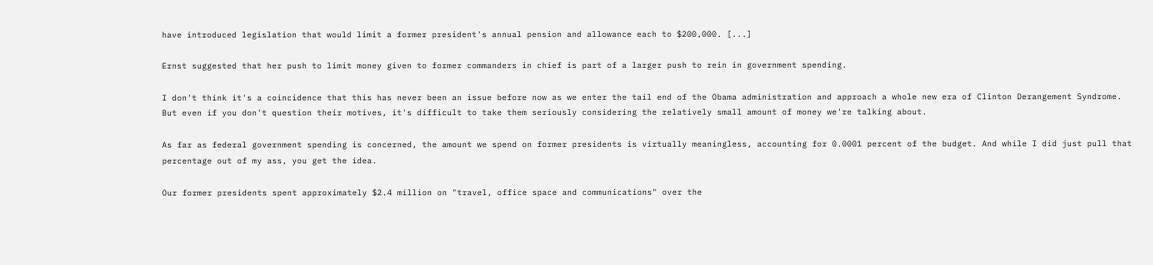have introduced legislation that would limit a former president's annual pension and allowance each to $200,000. [...]

Ernst suggested that her push to limit money given to former commanders in chief is part of a larger push to rein in government spending.

I don't think it's a coincidence that this has never been an issue before now as we enter the tail end of the Obama administration and approach a whole new era of Clinton Derangement Syndrome. But even if you don't question their motives, it's difficult to take them seriously considering the relatively small amount of money we're talking about.

As far as federal government spending is concerned, the amount we spend on former presidents is virtually meaningless, accounting for 0.0001 percent of the budget. And while I did just pull that percentage out of my ass, you get the idea.

Our former presidents spent approximately $2.4 million on "travel, office space and communications" over the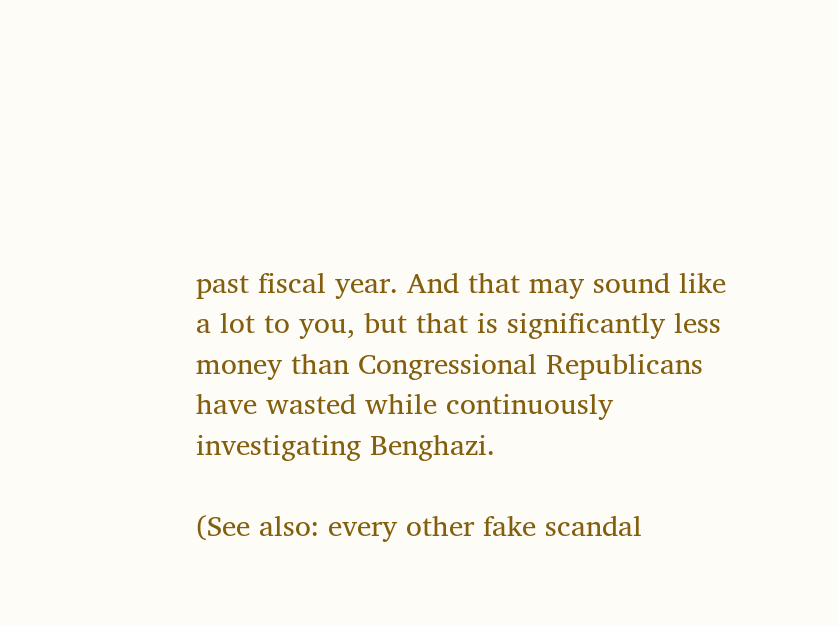past fiscal year. And that may sound like a lot to you, but that is significantly less money than Congressional Republicans have wasted while continuously investigating Benghazi.

(See also: every other fake scandal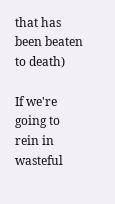that has been beaten to death)

If we're going to rein in wasteful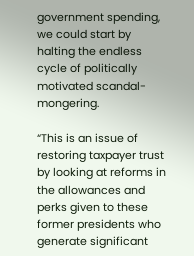government spending, we could start by halting the endless cycle of politically motivated scandal-mongering.

“This is an issue of restoring taxpayer trust by looking at reforms in the allowances and perks given to these former presidents who generate significant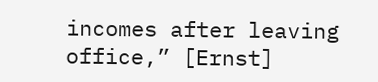incomes after leaving office,” [Ernst]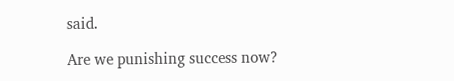said.

Are we punishing success now?